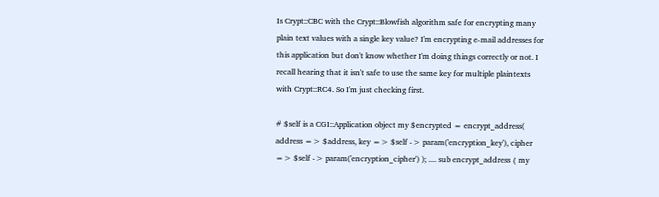Is Crypt::CBC with the Crypt::Blowfish algorithm safe for encrypting many plain text values with a single key value? I'm encrypting e-mail addresses for this application but don't know whether I'm doing things correctly or not. I recall hearing that it isn't safe to use the same key for multiple plaintexts with Crypt::RC4. So I'm just checking first.

# $self is a CGI::Application object my $encrypted = encrypt_address( address => $address, key => $self -> param('encryption_key'), cipher => $self -> param('encryption_cipher') ); .... sub encrypt_address { my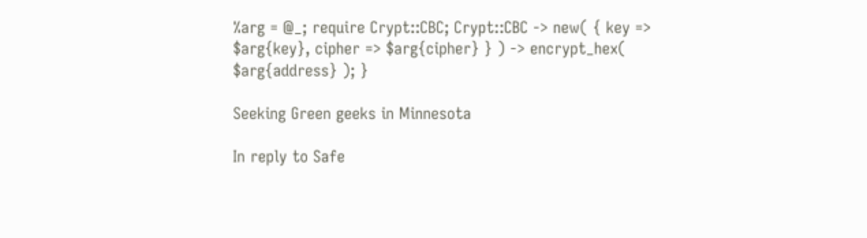%arg = @_; require Crypt::CBC; Crypt::CBC -> new( { key => $arg{key}, cipher => $arg{cipher} } ) -> encrypt_hex( $arg{address} ); }

Seeking Green geeks in Minnesota

In reply to Safe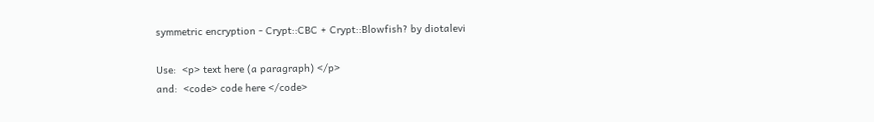symmetric encryption - Crypt::CBC + Crypt::Blowfish? by diotalevi

Use:  <p> text here (a paragraph) </p>
and:  <code> code here </code>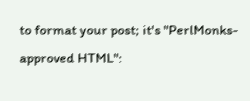to format your post; it's "PerlMonks-approved HTML":